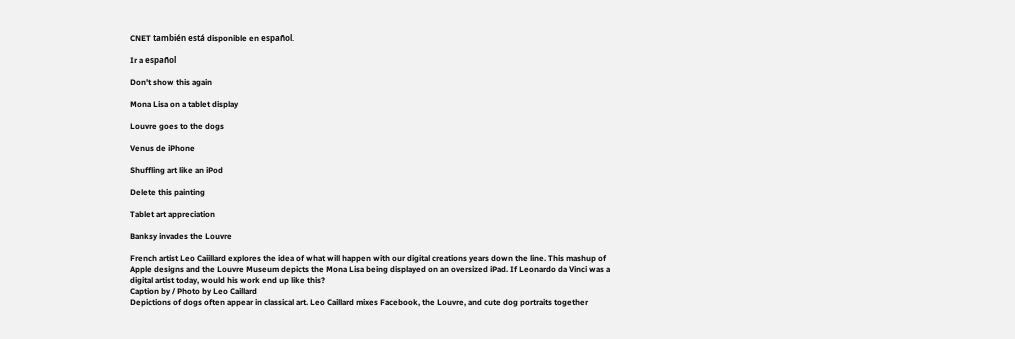CNET también está disponible en español.

Ir a español

Don't show this again

Mona Lisa on a tablet display

Louvre goes to the dogs

Venus de iPhone

Shuffling art like an iPod

Delete this painting

Tablet art appreciation

Banksy invades the Louvre

French artist Leo Caiillard explores the idea of what will happen with our digital creations years down the line. This mashup of Apple designs and the Louvre Museum depicts the Mona Lisa being displayed on an oversized iPad. If Leonardo da Vinci was a digital artist today, would his work end up like this?
Caption by / Photo by Leo Caillard
Depictions of dogs often appear in classical art. Leo Caillard mixes Facebook, the Louvre, and cute dog portraits together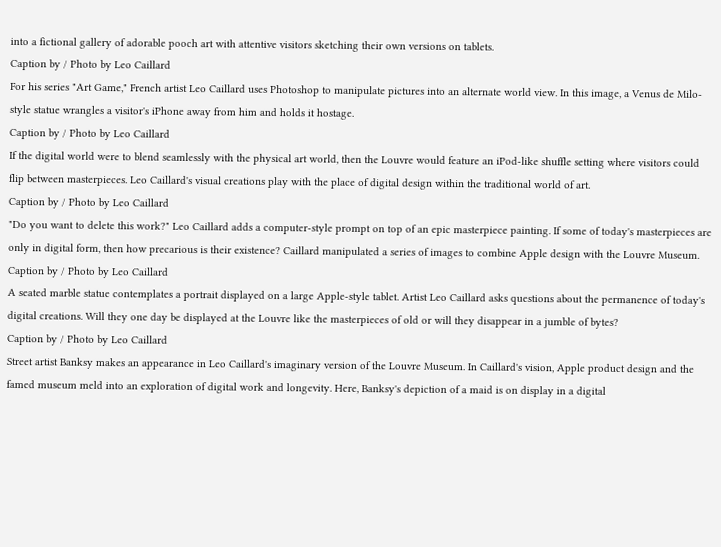into a fictional gallery of adorable pooch art with attentive visitors sketching their own versions on tablets.
Caption by / Photo by Leo Caillard
For his series "Art Game," French artist Leo Caillard uses Photoshop to manipulate pictures into an alternate world view. In this image, a Venus de Milo-style statue wrangles a visitor's iPhone away from him and holds it hostage.
Caption by / Photo by Leo Caillard
If the digital world were to blend seamlessly with the physical art world, then the Louvre would feature an iPod-like shuffle setting where visitors could flip between masterpieces. Leo Caillard's visual creations play with the place of digital design within the traditional world of art.
Caption by / Photo by Leo Caillard
"Do you want to delete this work?" Leo Caillard adds a computer-style prompt on top of an epic masterpiece painting. If some of today's masterpieces are only in digital form, then how precarious is their existence? Caillard manipulated a series of images to combine Apple design with the Louvre Museum.
Caption by / Photo by Leo Caillard
A seated marble statue contemplates a portrait displayed on a large Apple-style tablet. Artist Leo Caillard asks questions about the permanence of today's digital creations. Will they one day be displayed at the Louvre like the masterpieces of old or will they disappear in a jumble of bytes?
Caption by / Photo by Leo Caillard
Street artist Banksy makes an appearance in Leo Caillard's imaginary version of the Louvre Museum. In Caillard's vision, Apple product design and the famed museum meld into an exploration of digital work and longevity. Here, Banksy's depiction of a maid is on display in a digital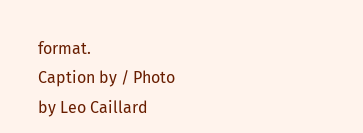format.
Caption by / Photo by Leo Caillard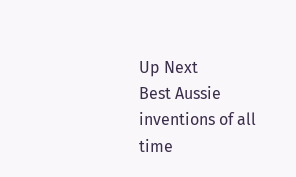Up Next
Best Aussie inventions of all time